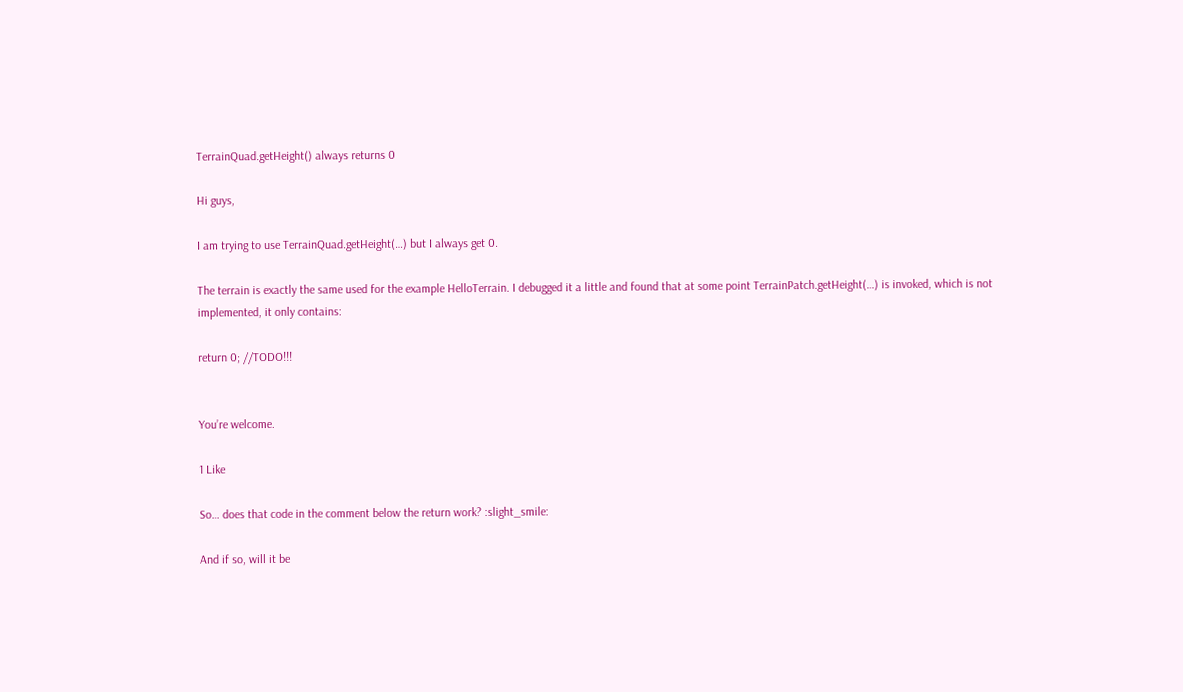TerrainQuad.getHeight() always returns 0

Hi guys,

I am trying to use TerrainQuad.getHeight(…) but I always get 0.

The terrain is exactly the same used for the example HelloTerrain. I debugged it a little and found that at some point TerrainPatch.getHeight(…) is invoked, which is not implemented, it only contains:

return 0; //TODO!!!


You’re welcome.

1 Like

So… does that code in the comment below the return work? :slight_smile:

And if so, will it be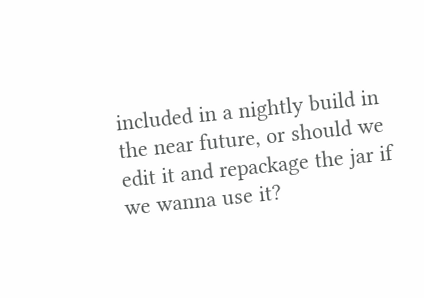included in a nightly build in the near future, or should we edit it and repackage the jar if we wanna use it?